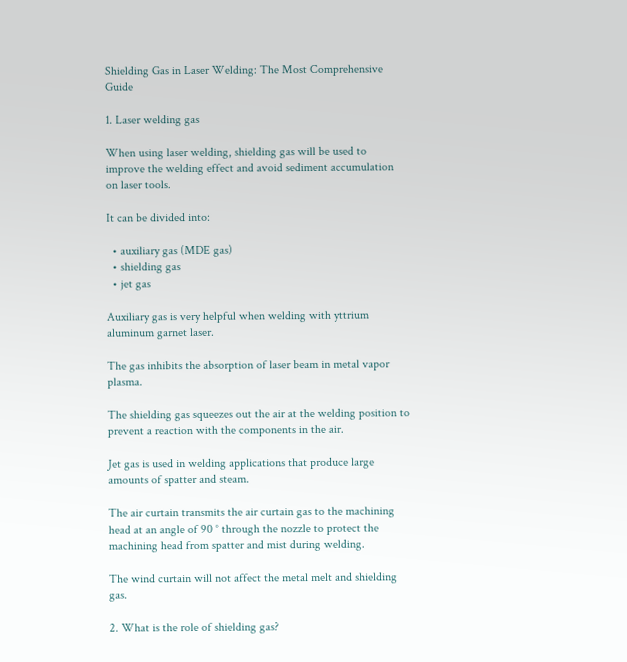Shielding Gas in Laser Welding: The Most Comprehensive Guide

1. Laser welding gas

When using laser welding, shielding gas will be used to improve the welding effect and avoid sediment accumulation on laser tools.

It can be divided into:

  • auxiliary gas (MDE gas)
  • shielding gas
  • jet gas

Auxiliary gas is very helpful when welding with yttrium aluminum garnet laser.

The gas inhibits the absorption of laser beam in metal vapor plasma.

The shielding gas squeezes out the air at the welding position to prevent a reaction with the components in the air.

Jet gas is used in welding applications that produce large amounts of spatter and steam.

The air curtain transmits the air curtain gas to the machining head at an angle of 90 ° through the nozzle to protect the machining head from spatter and mist during welding.

The wind curtain will not affect the metal melt and shielding gas.

2. What is the role of shielding gas?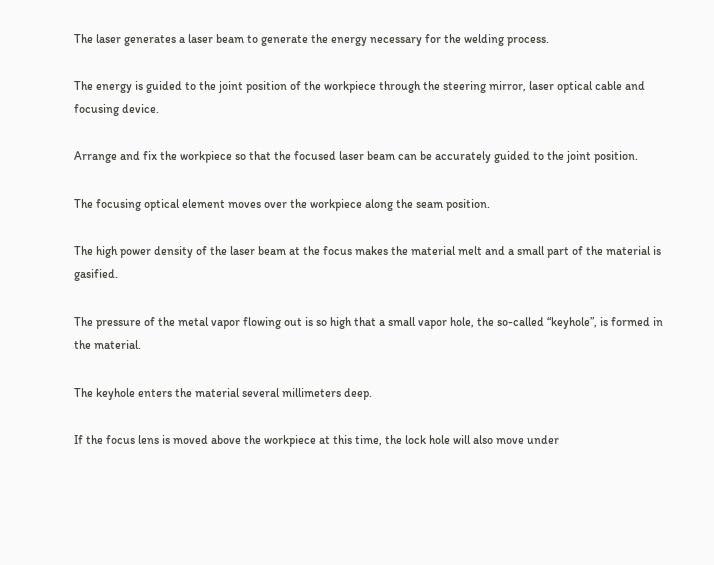The laser generates a laser beam to generate the energy necessary for the welding process.

The energy is guided to the joint position of the workpiece through the steering mirror, laser optical cable and focusing device.

Arrange and fix the workpiece so that the focused laser beam can be accurately guided to the joint position.

The focusing optical element moves over the workpiece along the seam position.

The high power density of the laser beam at the focus makes the material melt and a small part of the material is gasified.

The pressure of the metal vapor flowing out is so high that a small vapor hole, the so-called “keyhole”, is formed in the material.

The keyhole enters the material several millimeters deep.

If the focus lens is moved above the workpiece at this time, the lock hole will also move under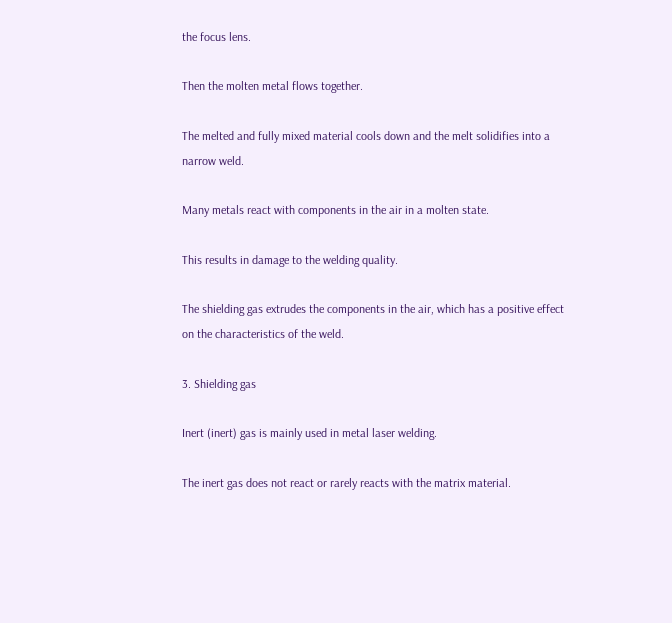the focus lens.

Then the molten metal flows together.

The melted and fully mixed material cools down and the melt solidifies into a narrow weld.

Many metals react with components in the air in a molten state.

This results in damage to the welding quality.

The shielding gas extrudes the components in the air, which has a positive effect on the characteristics of the weld.

3. Shielding gas

Inert (inert) gas is mainly used in metal laser welding.

The inert gas does not react or rarely reacts with the matrix material.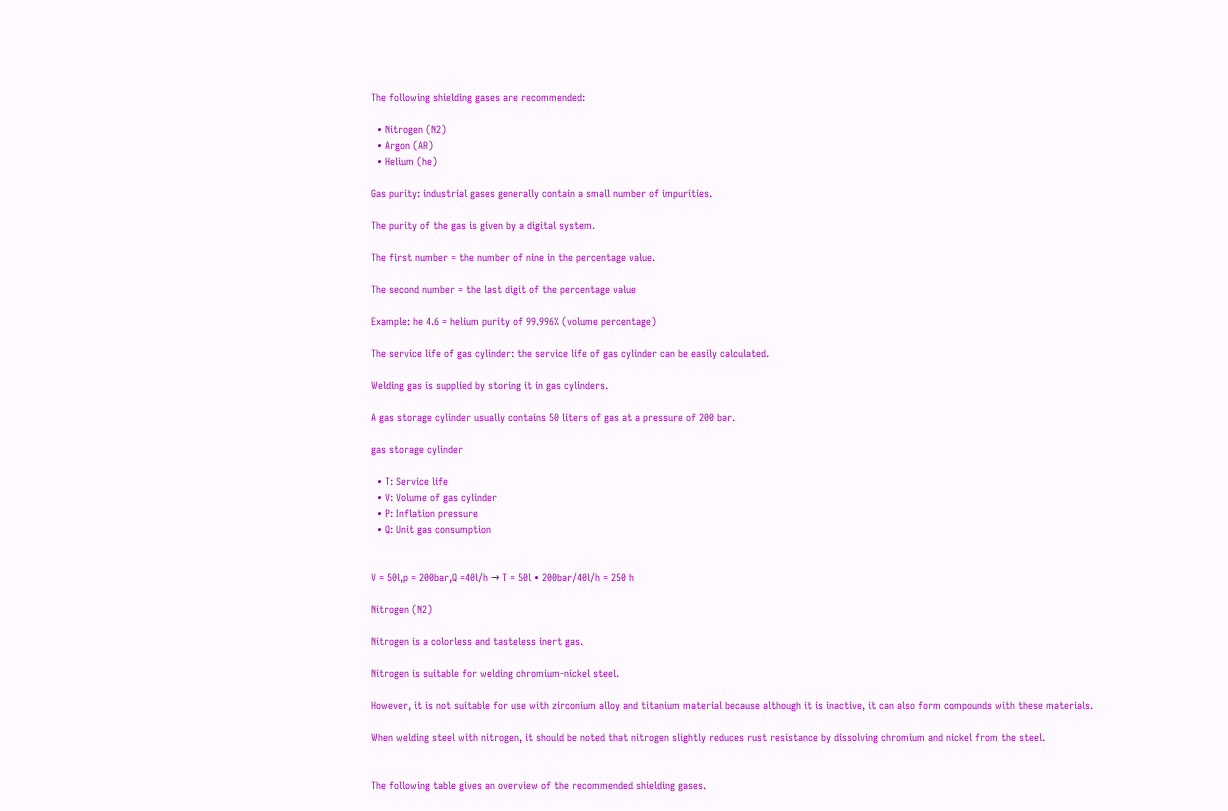The following shielding gases are recommended:

  • Nitrogen (N2)
  • Argon (AR)
  • Helium (he)

Gas purity: industrial gases generally contain a small number of impurities.

The purity of the gas is given by a digital system.

The first number = the number of nine in the percentage value.

The second number = the last digit of the percentage value

Example: he 4.6 = helium purity of 99.996% (volume percentage)

The service life of gas cylinder: the service life of gas cylinder can be easily calculated.

Welding gas is supplied by storing it in gas cylinders.

A gas storage cylinder usually contains 50 liters of gas at a pressure of 200 bar.

gas storage cylinder

  • T: Service life
  • V: Volume of gas cylinder
  • P: Inflation pressure
  • Q: Unit gas consumption


V = 50l,p = 200bar,Q =40l/h → T = 50l • 200bar/40l/h = 250 h

Nitrogen (N2)

Nitrogen is a colorless and tasteless inert gas.

Nitrogen is suitable for welding chromium-nickel steel.

However, it is not suitable for use with zirconium alloy and titanium material because although it is inactive, it can also form compounds with these materials.

When welding steel with nitrogen, it should be noted that nitrogen slightly reduces rust resistance by dissolving chromium and nickel from the steel.


The following table gives an overview of the recommended shielding gases.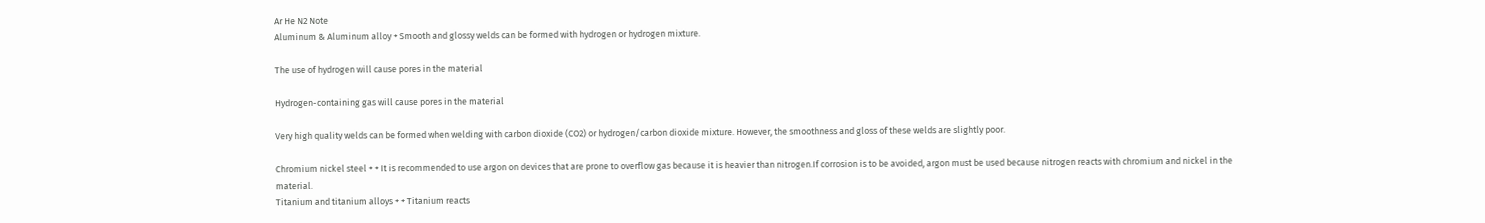Ar He N2 Note
Aluminum & Aluminum alloy + Smooth and glossy welds can be formed with hydrogen or hydrogen mixture.

The use of hydrogen will cause pores in the material

Hydrogen-containing gas will cause pores in the material

Very high quality welds can be formed when welding with carbon dioxide (CO2) or hydrogen/carbon dioxide mixture. However, the smoothness and gloss of these welds are slightly poor.

Chromium nickel steel + + It is recommended to use argon on devices that are prone to overflow gas because it is heavier than nitrogen.If corrosion is to be avoided, argon must be used because nitrogen reacts with chromium and nickel in the material.
Titanium and titanium alloys + + Titanium reacts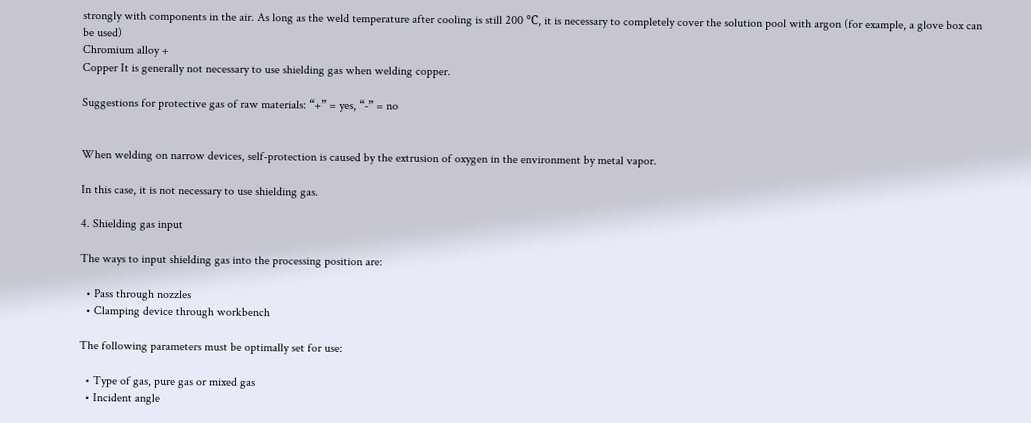strongly with components in the air. As long as the weld temperature after cooling is still 200 ℃, it is necessary to completely cover the solution pool with argon (for example, a glove box can be used)
Chromium alloy +
Copper It is generally not necessary to use shielding gas when welding copper.

Suggestions for protective gas of raw materials: “+” = yes, “-” = no


When welding on narrow devices, self-protection is caused by the extrusion of oxygen in the environment by metal vapor.

In this case, it is not necessary to use shielding gas.

4. Shielding gas input

The ways to input shielding gas into the processing position are:

  • Pass through nozzles
  • Clamping device through workbench

The following parameters must be optimally set for use:

  • Type of gas, pure gas or mixed gas
  • Incident angle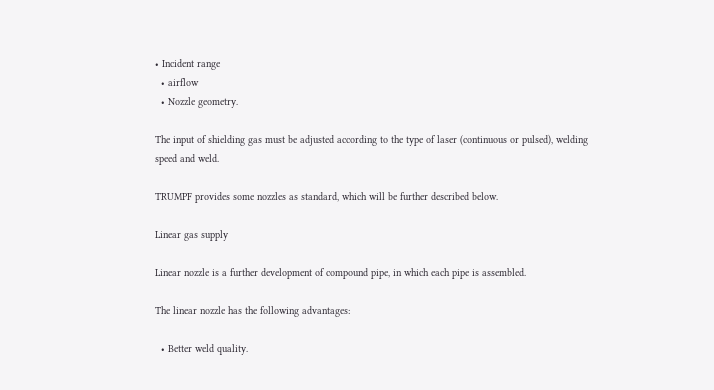• Incident range
  • airflow
  • Nozzle geometry.

The input of shielding gas must be adjusted according to the type of laser (continuous or pulsed), welding speed and weld.

TRUMPF provides some nozzles as standard, which will be further described below.

Linear gas supply

Linear nozzle is a further development of compound pipe, in which each pipe is assembled.

The linear nozzle has the following advantages:

  • Better weld quality.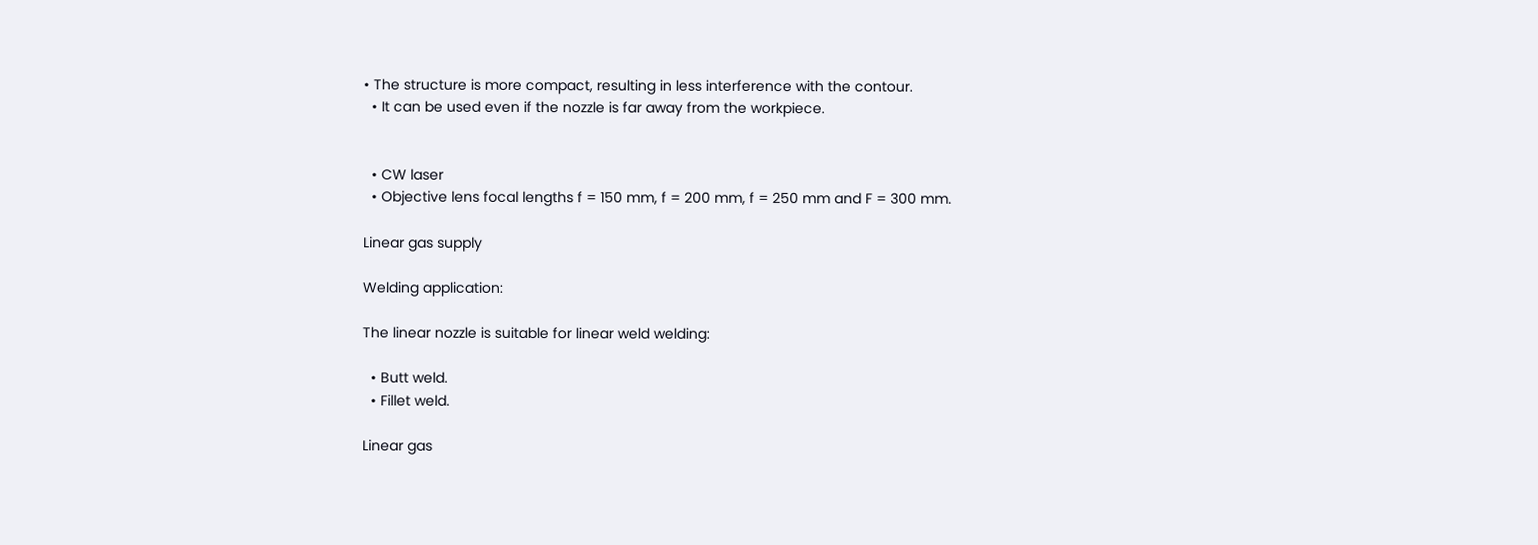• The structure is more compact, resulting in less interference with the contour.
  • It can be used even if the nozzle is far away from the workpiece.


  • CW laser
  • Objective lens focal lengths f = 150 mm, f = 200 mm, f = 250 mm and F = 300 mm.

Linear gas supply

Welding application:

The linear nozzle is suitable for linear weld welding:

  • Butt weld.
  • Fillet weld.

Linear gas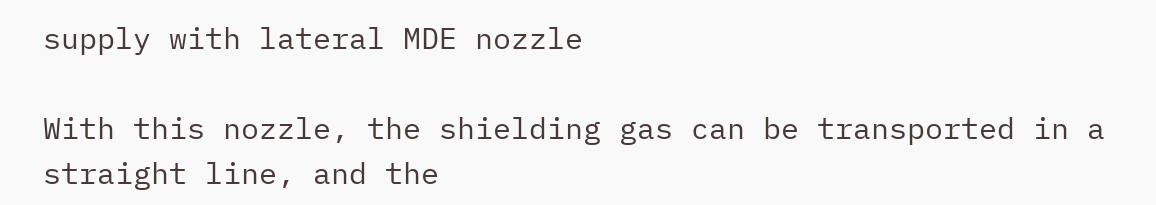supply with lateral MDE nozzle

With this nozzle, the shielding gas can be transported in a straight line, and the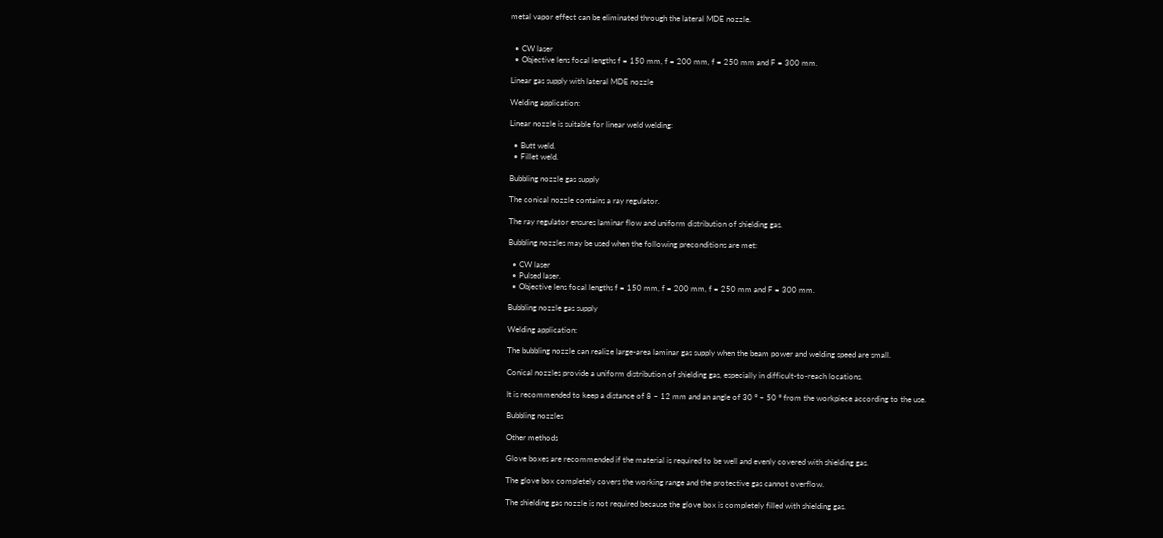metal vapor effect can be eliminated through the lateral MDE nozzle.


  • CW laser
  • Objective lens focal lengths f = 150 mm, f = 200 mm, f = 250 mm and F = 300 mm.

Linear gas supply with lateral MDE nozzle

Welding application:

Linear nozzle is suitable for linear weld welding:

  • Butt weld.
  • Fillet weld.

Bubbling nozzle gas supply

The conical nozzle contains a ray regulator.

The ray regulator ensures laminar flow and uniform distribution of shielding gas.

Bubbling nozzles may be used when the following preconditions are met:

  • CW laser
  • Pulsed laser.
  • Objective lens focal lengths f = 150 mm, f = 200 mm, f = 250 mm and F = 300 mm.

Bubbling nozzle gas supply

Welding application:

The bubbling nozzle can realize large-area laminar gas supply when the beam power and welding speed are small.

Conical nozzles provide a uniform distribution of shielding gas, especially in difficult-to-reach locations.

It is recommended to keep a distance of 8 – 12 mm and an angle of 30 ° – 50 ° from the workpiece according to the use.

Bubbling nozzles

Other methods

Glove boxes are recommended if the material is required to be well and evenly covered with shielding gas.

The glove box completely covers the working range and the protective gas cannot overflow.

The shielding gas nozzle is not required because the glove box is completely filled with shielding gas.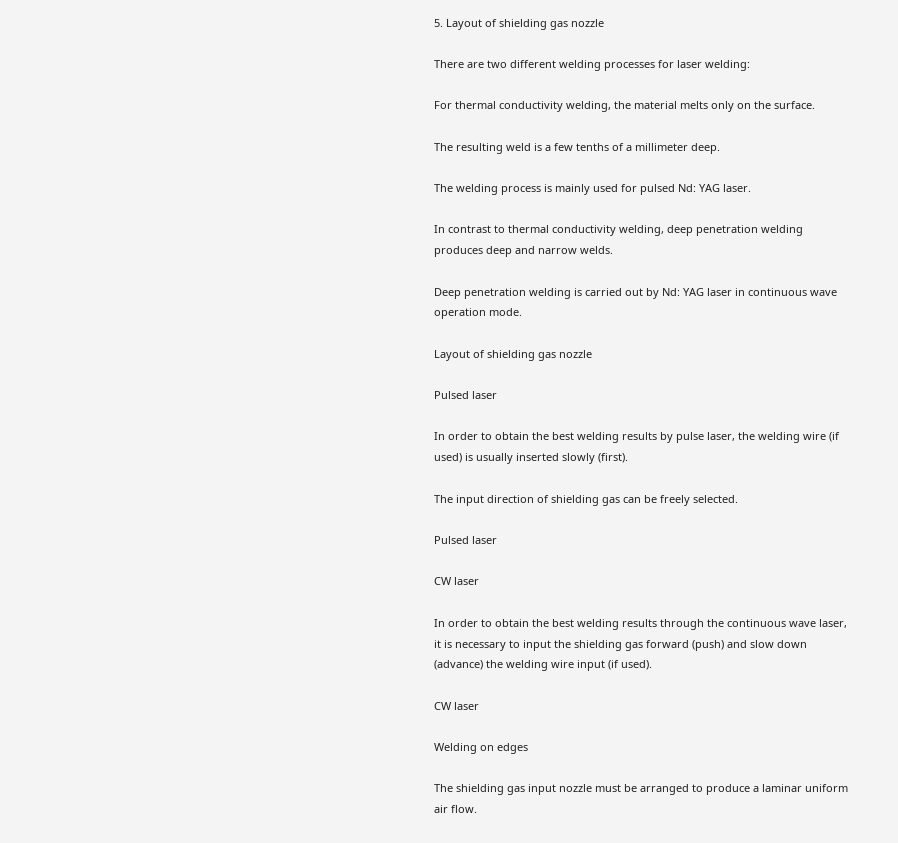5. Layout of shielding gas nozzle

There are two different welding processes for laser welding:

For thermal conductivity welding, the material melts only on the surface.

The resulting weld is a few tenths of a millimeter deep.

The welding process is mainly used for pulsed Nd: YAG laser.

In contrast to thermal conductivity welding, deep penetration welding produces deep and narrow welds.

Deep penetration welding is carried out by Nd: YAG laser in continuous wave operation mode.

Layout of shielding gas nozzle

Pulsed laser

In order to obtain the best welding results by pulse laser, the welding wire (if used) is usually inserted slowly (first).

The input direction of shielding gas can be freely selected.

Pulsed laser

CW laser

In order to obtain the best welding results through the continuous wave laser, it is necessary to input the shielding gas forward (push) and slow down (advance) the welding wire input (if used).

CW laser

Welding on edges

The shielding gas input nozzle must be arranged to produce a laminar uniform air flow.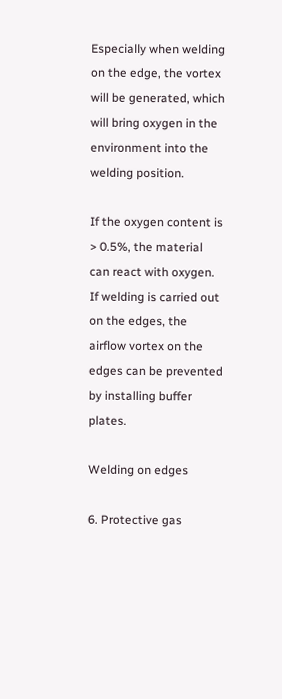Especially when welding on the edge, the vortex will be generated, which will bring oxygen in the environment into the welding position.

If the oxygen content is > 0.5%, the material can react with oxygen. If welding is carried out on the edges, the airflow vortex on the edges can be prevented by installing buffer plates.

Welding on edges

6. Protective gas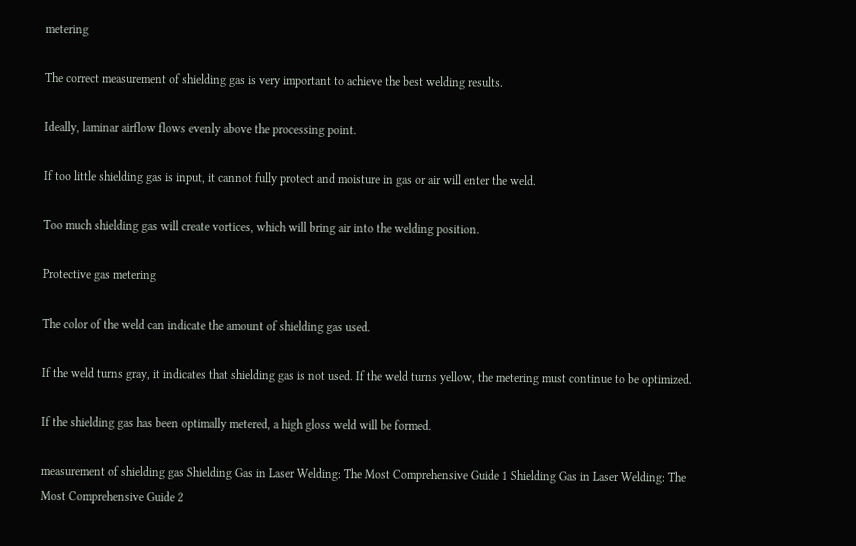metering

The correct measurement of shielding gas is very important to achieve the best welding results.

Ideally, laminar airflow flows evenly above the processing point.

If too little shielding gas is input, it cannot fully protect and moisture in gas or air will enter the weld.

Too much shielding gas will create vortices, which will bring air into the welding position.

Protective gas metering

The color of the weld can indicate the amount of shielding gas used.

If the weld turns gray, it indicates that shielding gas is not used. If the weld turns yellow, the metering must continue to be optimized.

If the shielding gas has been optimally metered, a high gloss weld will be formed.

measurement of shielding gas Shielding Gas in Laser Welding: The Most Comprehensive Guide 1 Shielding Gas in Laser Welding: The Most Comprehensive Guide 2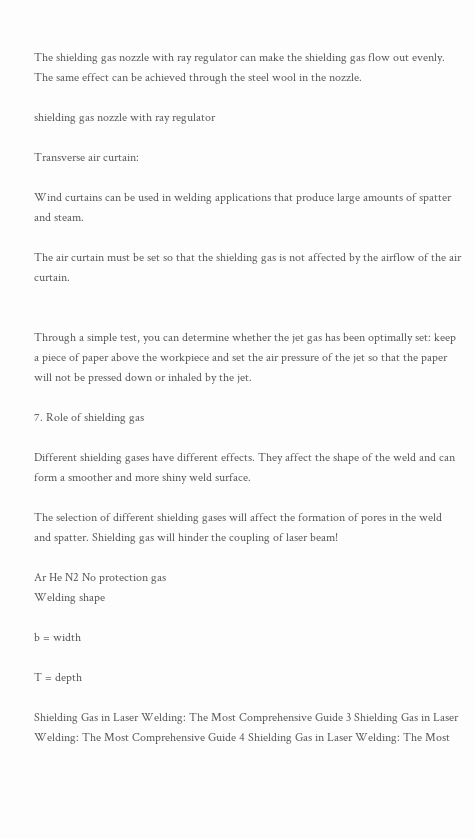The shielding gas nozzle with ray regulator can make the shielding gas flow out evenly. The same effect can be achieved through the steel wool in the nozzle.

shielding gas nozzle with ray regulator

Transverse air curtain:

Wind curtains can be used in welding applications that produce large amounts of spatter and steam.

The air curtain must be set so that the shielding gas is not affected by the airflow of the air curtain.


Through a simple test, you can determine whether the jet gas has been optimally set: keep a piece of paper above the workpiece and set the air pressure of the jet so that the paper will not be pressed down or inhaled by the jet.

7. Role of shielding gas

Different shielding gases have different effects. They affect the shape of the weld and can form a smoother and more shiny weld surface.

The selection of different shielding gases will affect the formation of pores in the weld and spatter. Shielding gas will hinder the coupling of laser beam!

Ar He N2 No protection gas
Welding shape

b = width

T = depth

Shielding Gas in Laser Welding: The Most Comprehensive Guide 3 Shielding Gas in Laser Welding: The Most Comprehensive Guide 4 Shielding Gas in Laser Welding: The Most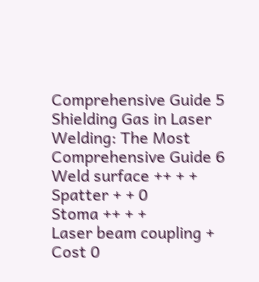Comprehensive Guide 5 Shielding Gas in Laser Welding: The Most Comprehensive Guide 6
Weld surface ++ + +
Spatter + + 0
Stoma ++ + +
Laser beam coupling +
Cost 0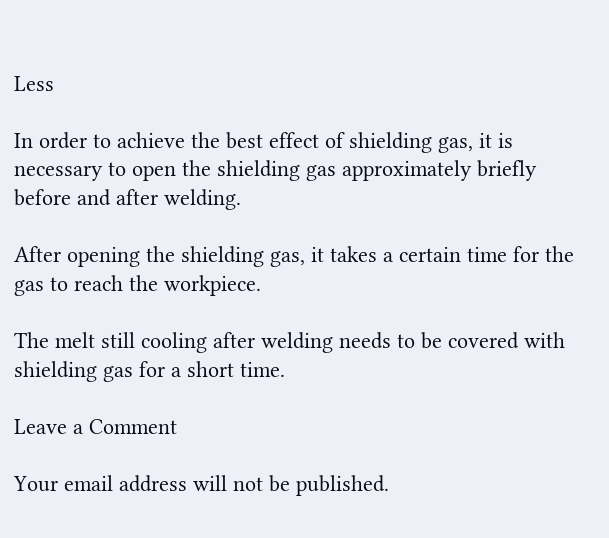Less

In order to achieve the best effect of shielding gas, it is necessary to open the shielding gas approximately briefly before and after welding.

After opening the shielding gas, it takes a certain time for the gas to reach the workpiece.

The melt still cooling after welding needs to be covered with shielding gas for a short time.

Leave a Comment

Your email address will not be published.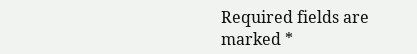Required fields are marked *